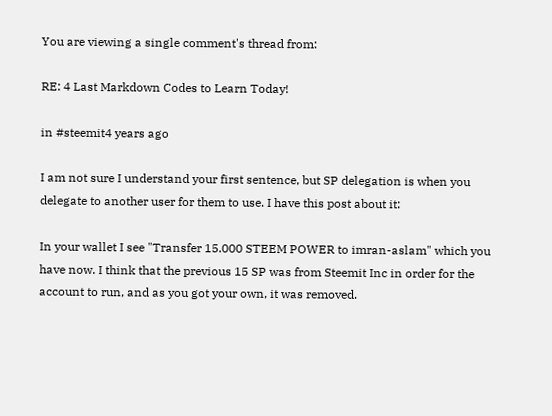You are viewing a single comment's thread from:

RE: 4 Last Markdown Codes to Learn Today!

in #steemit4 years ago

I am not sure I understand your first sentence, but SP delegation is when you delegate to another user for them to use. I have this post about it:

In your wallet I see "Transfer 15.000 STEEM POWER to imran-aslam" which you have now. I think that the previous 15 SP was from Steemit Inc in order for the account to run, and as you got your own, it was removed.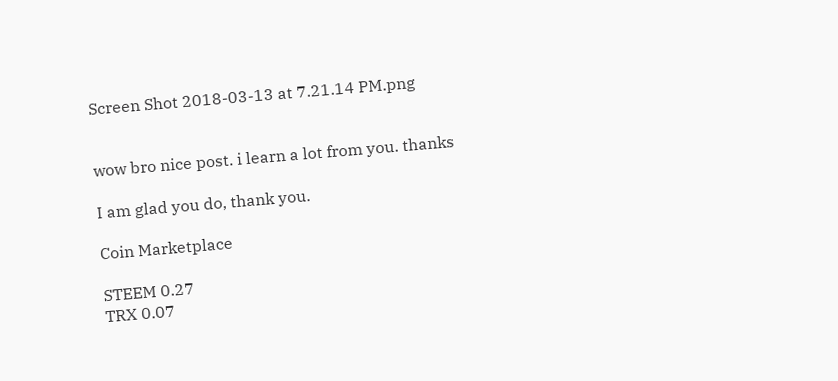Screen Shot 2018-03-13 at 7.21.14 PM.png


wow bro nice post. i learn a lot from you. thanks

I am glad you do, thank you.

Coin Marketplace

STEEM 0.27
TRX 0.07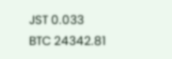JST 0.033
BTC 24342.81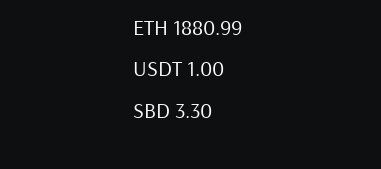ETH 1880.99
USDT 1.00
SBD 3.30